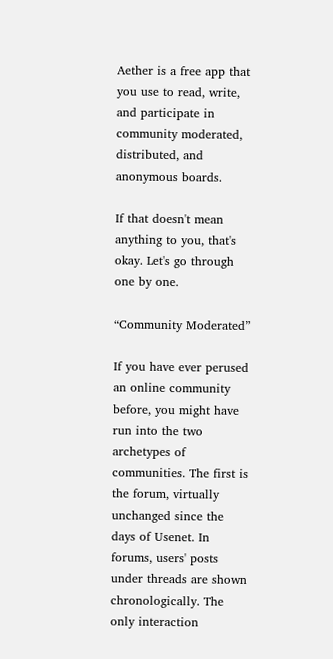Aether is a free app that you use to read, write, and participate in community moderated, distributed, and anonymous boards.

If that doesn't mean anything to you, that's okay. Let's go through one by one.

“Community Moderated”

If you have ever perused an online community before, you might have run into the two archetypes of communities. The first is the forum, virtually unchanged since the days of Usenet. In forums, users' posts under threads are shown chronologically. The only interaction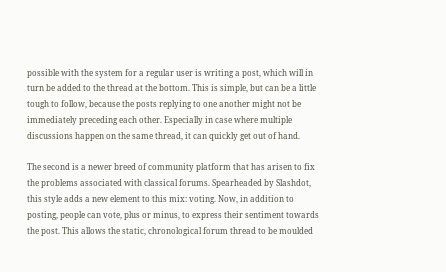possible with the system for a regular user is writing a post, which will in turn be added to the thread at the bottom. This is simple, but can be a little tough to follow, because the posts replying to one another might not be immediately preceding each other. Especially in case where multiple discussions happen on the same thread, it can quickly get out of hand.

The second is a newer breed of community platform that has arisen to fix the problems associated with classical forums. Spearheaded by Slashdot, this style adds a new element to this mix: voting. Now, in addition to posting, people can vote, plus or minus, to express their sentiment towards the post. This allows the static, chronological forum thread to be moulded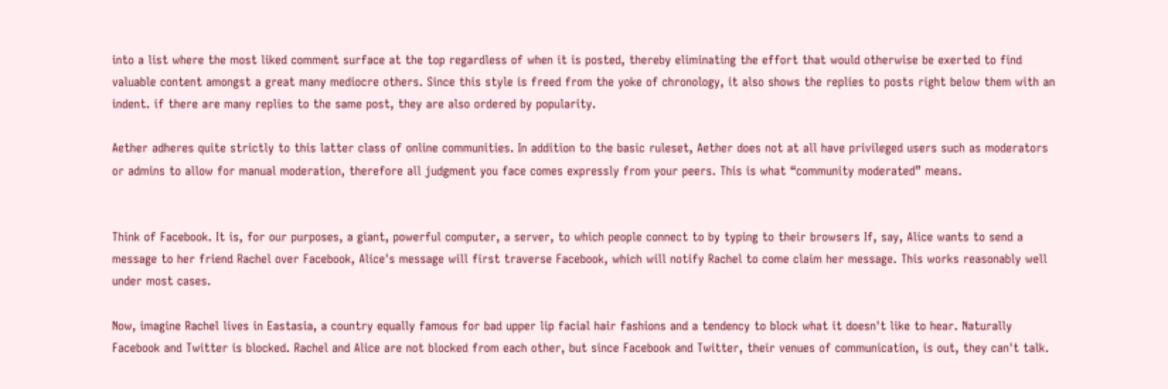into a list where the most liked comment surface at the top regardless of when it is posted, thereby eliminating the effort that would otherwise be exerted to find valuable content amongst a great many mediocre others. Since this style is freed from the yoke of chronology, it also shows the replies to posts right below them with an indent. if there are many replies to the same post, they are also ordered by popularity.

Aether adheres quite strictly to this latter class of online communities. In addition to the basic ruleset, Aether does not at all have privileged users such as moderators or admins to allow for manual moderation, therefore all judgment you face comes expressly from your peers. This is what “community moderated” means.


Think of Facebook. It is, for our purposes, a giant, powerful computer, a server, to which people connect to by typing to their browsers If, say, Alice wants to send a message to her friend Rachel over Facebook, Alice's message will first traverse Facebook, which will notify Rachel to come claim her message. This works reasonably well under most cases.

Now, imagine Rachel lives in Eastasia, a country equally famous for bad upper lip facial hair fashions and a tendency to block what it doesn't like to hear. Naturally Facebook and Twitter is blocked. Rachel and Alice are not blocked from each other, but since Facebook and Twitter, their venues of communication, is out, they can't talk.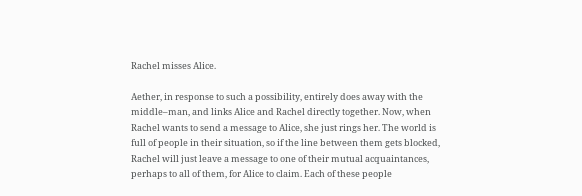Rachel misses Alice.

Aether, in response to such a possibility, entirely does away with the middle–man, and links Alice and Rachel directly together. Now, when Rachel wants to send a message to Alice, she just rings her. The world is full of people in their situation, so if the line between them gets blocked, Rachel will just leave a message to one of their mutual acquaintances, perhaps to all of them, for Alice to claim. Each of these people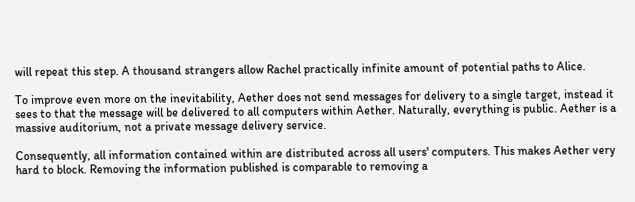will repeat this step. A thousand strangers allow Rachel practically infinite amount of potential paths to Alice.

To improve even more on the inevitability, Aether does not send messages for delivery to a single target, instead it sees to that the message will be delivered to all computers within Aether. Naturally, everything is public. Aether is a massive auditorium, not a private message delivery service.

Consequently, all information contained within are distributed across all users' computers. This makes Aether very hard to block. Removing the information published is comparable to removing a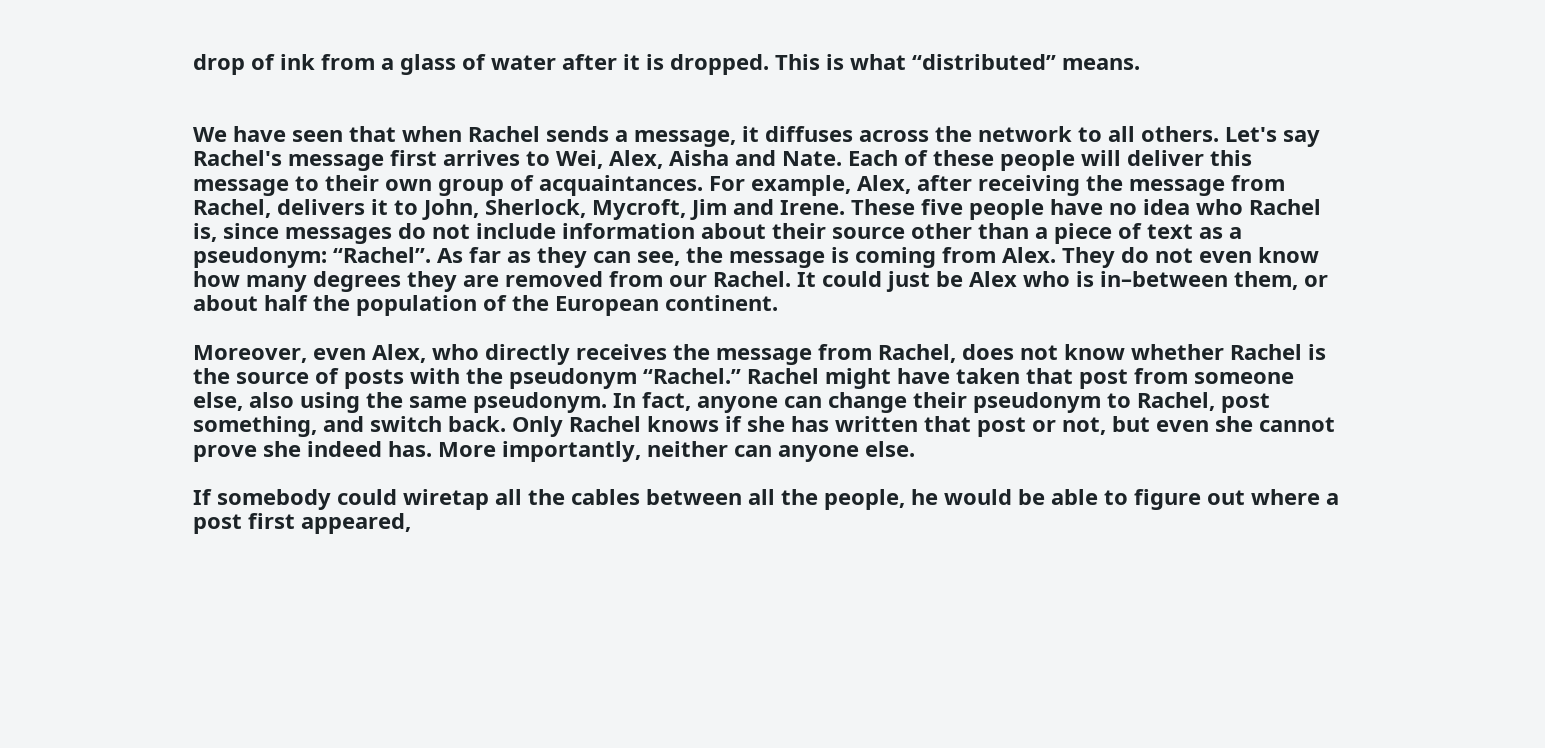drop of ink from a glass of water after it is dropped. This is what “distributed” means.


We have seen that when Rachel sends a message, it diffuses across the network to all others. Let's say Rachel's message first arrives to Wei, Alex, Aisha and Nate. Each of these people will deliver this message to their own group of acquaintances. For example, Alex, after receiving the message from Rachel, delivers it to John, Sherlock, Mycroft, Jim and Irene. These five people have no idea who Rachel is, since messages do not include information about their source other than a piece of text as a pseudonym: “Rachel”. As far as they can see, the message is coming from Alex. They do not even know how many degrees they are removed from our Rachel. It could just be Alex who is in–between them, or about half the population of the European continent.

Moreover, even Alex, who directly receives the message from Rachel, does not know whether Rachel is the source of posts with the pseudonym “Rachel.” Rachel might have taken that post from someone else, also using the same pseudonym. In fact, anyone can change their pseudonym to Rachel, post something, and switch back. Only Rachel knows if she has written that post or not, but even she cannot prove she indeed has. More importantly, neither can anyone else.

If somebody could wiretap all the cables between all the people, he would be able to figure out where a post first appeared,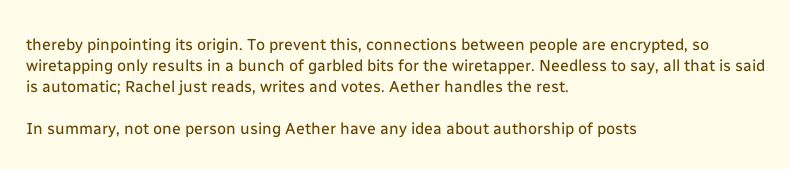thereby pinpointing its origin. To prevent this, connections between people are encrypted, so wiretapping only results in a bunch of garbled bits for the wiretapper. Needless to say, all that is said is automatic; Rachel just reads, writes and votes. Aether handles the rest.

In summary, not one person using Aether have any idea about authorship of posts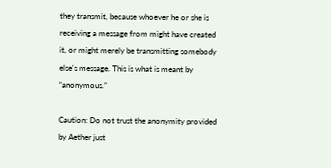they transmit, because whoever he or she is receiving a message from might have created it, or might merely be transmitting somebody else's message. This is what is meant by “anonymous.”

Caution: Do not trust the anonymity provided by Aether just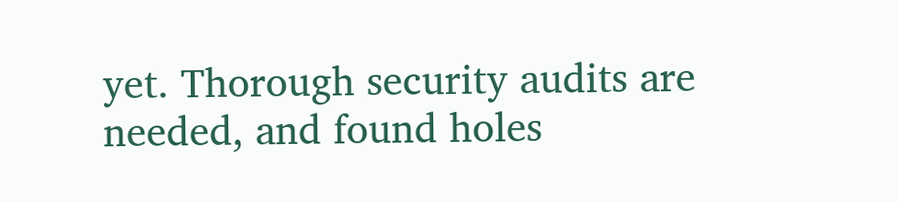yet. Thorough security audits are needed, and found holes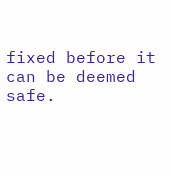fixed before it can be deemed safe.